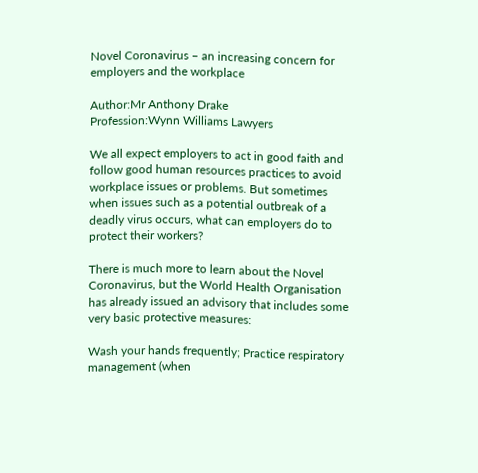Novel Coronavirus – an increasing concern for employers and the workplace

Author:Mr Anthony Drake
Profession:Wynn Williams Lawyers

We all expect employers to act in good faith and follow good human resources practices to avoid workplace issues or problems. But sometimes when issues such as a potential outbreak of a deadly virus occurs, what can employers do to protect their workers?

There is much more to learn about the Novel Coronavirus, but the World Health Organisation has already issued an advisory that includes some very basic protective measures:

Wash your hands frequently; Practice respiratory management (when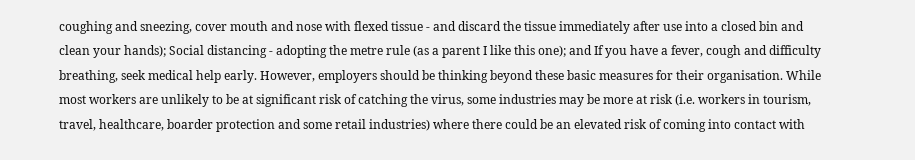coughing and sneezing, cover mouth and nose with flexed tissue - and discard the tissue immediately after use into a closed bin and clean your hands); Social distancing - adopting the metre rule (as a parent I like this one); and If you have a fever, cough and difficulty breathing, seek medical help early. However, employers should be thinking beyond these basic measures for their organisation. While most workers are unlikely to be at significant risk of catching the virus, some industries may be more at risk (i.e. workers in tourism, travel, healthcare, boarder protection and some retail industries) where there could be an elevated risk of coming into contact with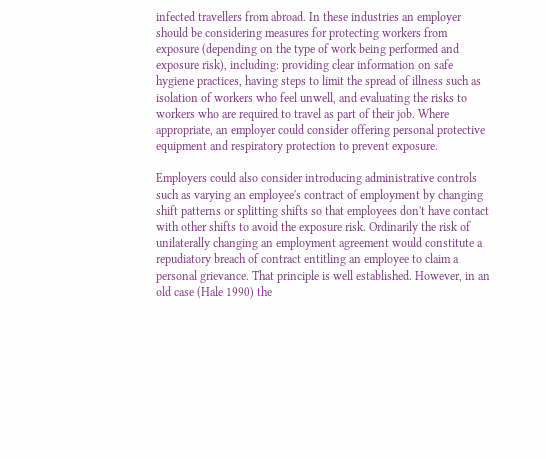infected travellers from abroad. In these industries an employer should be considering measures for protecting workers from exposure (depending on the type of work being performed and exposure risk), including: providing clear information on safe hygiene practices, having steps to limit the spread of illness such as isolation of workers who feel unwell, and evaluating the risks to workers who are required to travel as part of their job. Where appropriate, an employer could consider offering personal protective equipment and respiratory protection to prevent exposure.

Employers could also consider introducing administrative controls such as varying an employee's contract of employment by changing shift patterns or splitting shifts so that employees don't have contact with other shifts to avoid the exposure risk. Ordinarily the risk of unilaterally changing an employment agreement would constitute a repudiatory breach of contract entitling an employee to claim a personal grievance. That principle is well established. However, in an old case (Hale 1990) the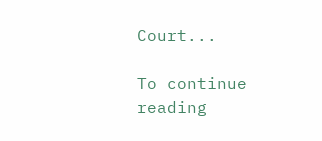Court...

To continue reading